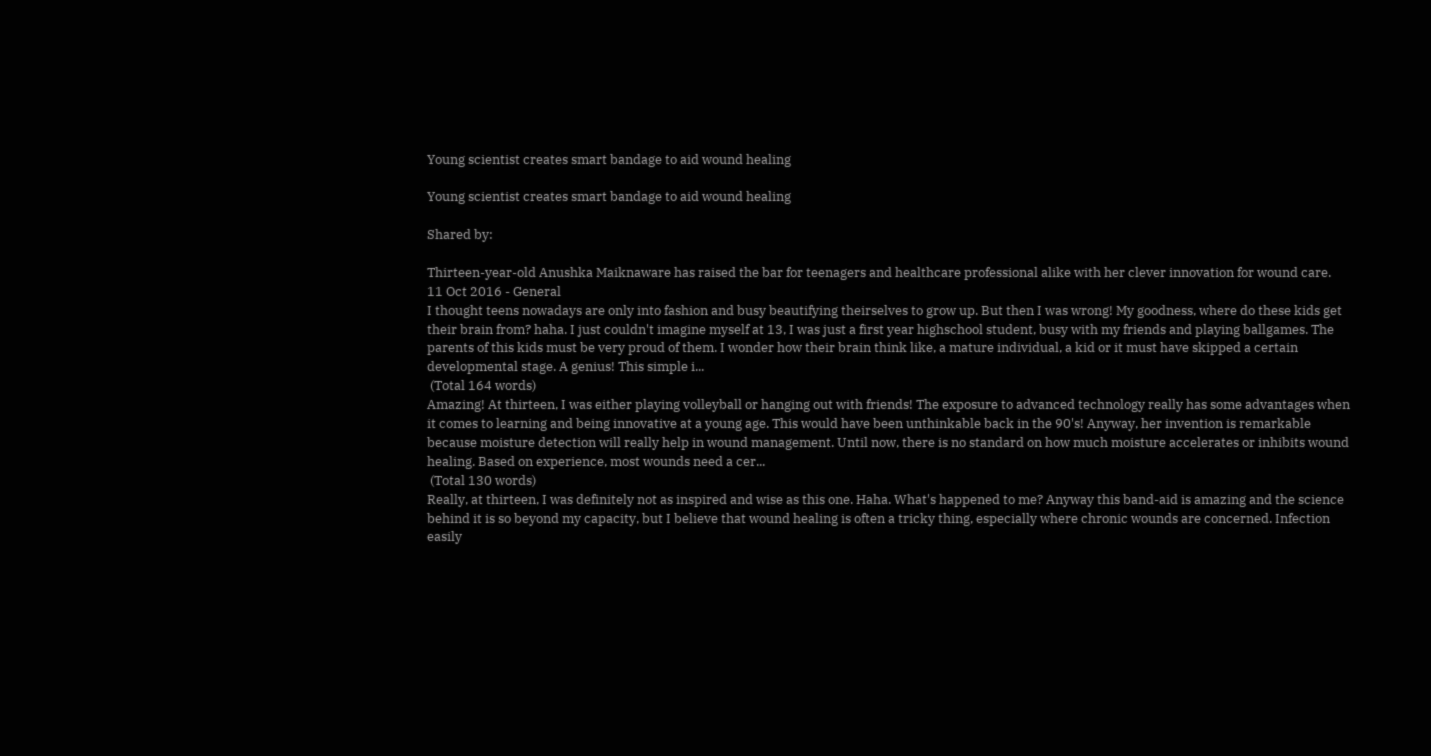Young scientist creates smart bandage to aid wound healing

Young scientist creates smart bandage to aid wound healing

Shared by:

Thirteen-year-old Anushka Maiknaware has raised the bar for teenagers and healthcare professional alike with her clever innovation for wound care.
11 Oct 2016 - General
I thought teens nowadays are only into fashion and busy beautifying theirselves to grow up. But then I was wrong! My goodness, where do these kids get their brain from? haha. I just couldn't imagine myself at 13, I was just a first year highschool student, busy with my friends and playing ballgames. The parents of this kids must be very proud of them. I wonder how their brain think like, a mature individual, a kid or it must have skipped a certain developmental stage. A genius! This simple i...
 (Total 164 words)
Amazing! At thirteen, I was either playing volleyball or hanging out with friends! The exposure to advanced technology really has some advantages when it comes to learning and being innovative at a young age. This would have been unthinkable back in the 90's! Anyway, her invention is remarkable because moisture detection will really help in wound management. Until now, there is no standard on how much moisture accelerates or inhibits wound healing. Based on experience, most wounds need a cer...
 (Total 130 words)
Really, at thirteen, I was definitely not as inspired and wise as this one. Haha. What's happened to me? Anyway this band-aid is amazing and the science behind it is so beyond my capacity, but I believe that wound healing is often a tricky thing, especially where chronic wounds are concerned. Infection easily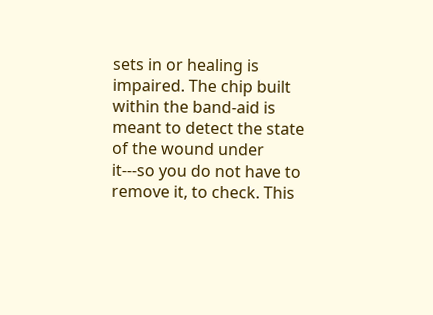sets in or healing is impaired. The chip built within the band-aid is meant to detect the state of the wound under it---so you do not have to remove it, to check. This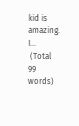kid is amazing. I...
 (Total 99 words)